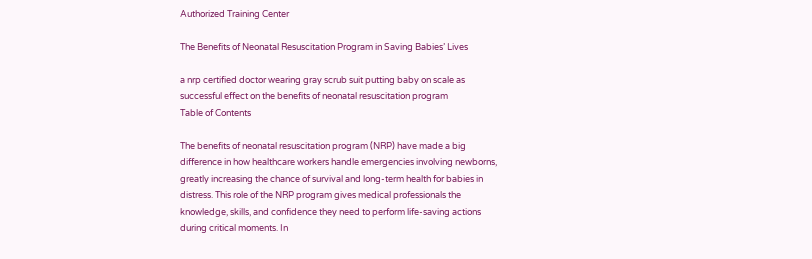Authorized Training Center

The Benefits of Neonatal Resuscitation Program in Saving Babies’ Lives

a nrp certified doctor wearing gray scrub suit putting baby on scale as successful effect on the benefits of neonatal resuscitation program
Table of Contents

The benefits of neonatal resuscitation program (NRP) have made a big difference in how healthcare workers handle emergencies involving newborns, greatly increasing the chance of survival and long-term health for babies in distress. This role of the NRP program gives medical professionals the knowledge, skills, and confidence they need to perform life-saving actions during critical moments. In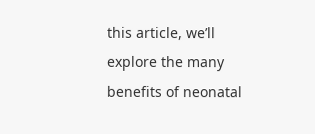this article, we’ll explore the many benefits of neonatal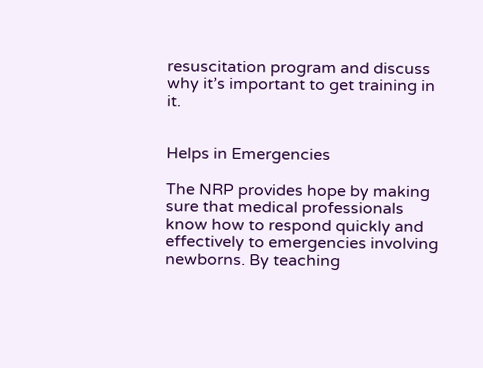resuscitation program and discuss why it’s important to get training in it.


Helps in Emergencies

The NRP provides hope by making sure that medical professionals know how to respond quickly and effectively to emergencies involving newborns. By teaching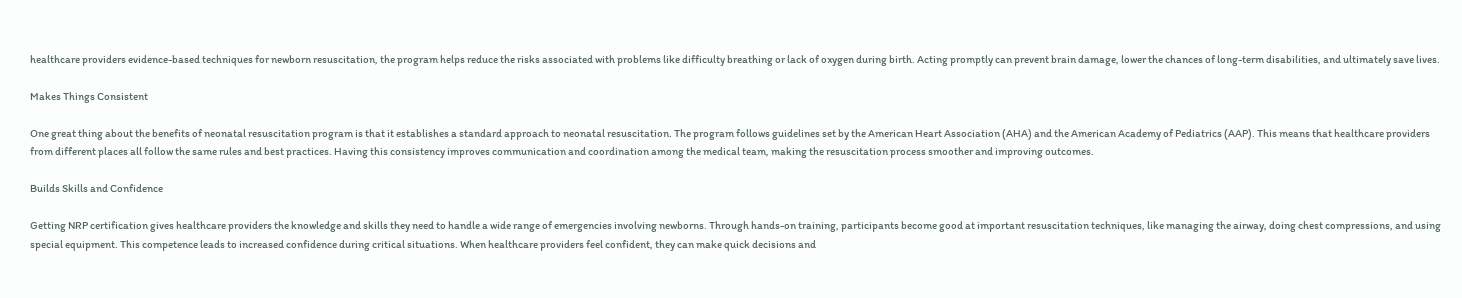healthcare providers evidence-based techniques for newborn resuscitation, the program helps reduce the risks associated with problems like difficulty breathing or lack of oxygen during birth. Acting promptly can prevent brain damage, lower the chances of long-term disabilities, and ultimately save lives.

Makes Things Consistent

One great thing about the benefits of neonatal resuscitation program is that it establishes a standard approach to neonatal resuscitation. The program follows guidelines set by the American Heart Association (AHA) and the American Academy of Pediatrics (AAP). This means that healthcare providers from different places all follow the same rules and best practices. Having this consistency improves communication and coordination among the medical team, making the resuscitation process smoother and improving outcomes.

Builds Skills and Confidence

Getting NRP certification gives healthcare providers the knowledge and skills they need to handle a wide range of emergencies involving newborns. Through hands-on training, participants become good at important resuscitation techniques, like managing the airway, doing chest compressions, and using special equipment. This competence leads to increased confidence during critical situations. When healthcare providers feel confident, they can make quick decisions and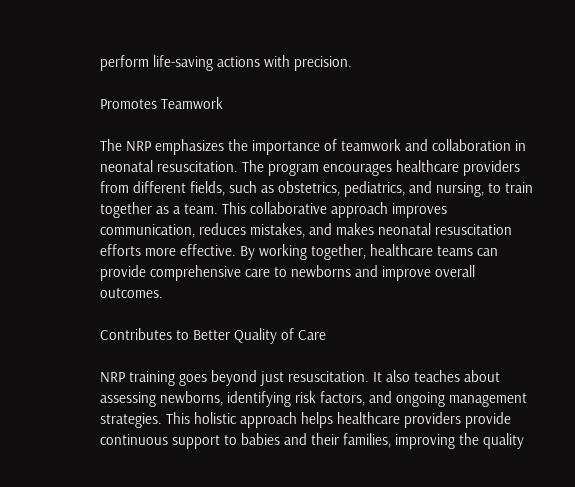perform life-saving actions with precision.

Promotes Teamwork

The NRP emphasizes the importance of teamwork and collaboration in neonatal resuscitation. The program encourages healthcare providers from different fields, such as obstetrics, pediatrics, and nursing, to train together as a team. This collaborative approach improves communication, reduces mistakes, and makes neonatal resuscitation efforts more effective. By working together, healthcare teams can provide comprehensive care to newborns and improve overall outcomes.

Contributes to Better Quality of Care

NRP training goes beyond just resuscitation. It also teaches about assessing newborns, identifying risk factors, and ongoing management strategies. This holistic approach helps healthcare providers provide continuous support to babies and their families, improving the quality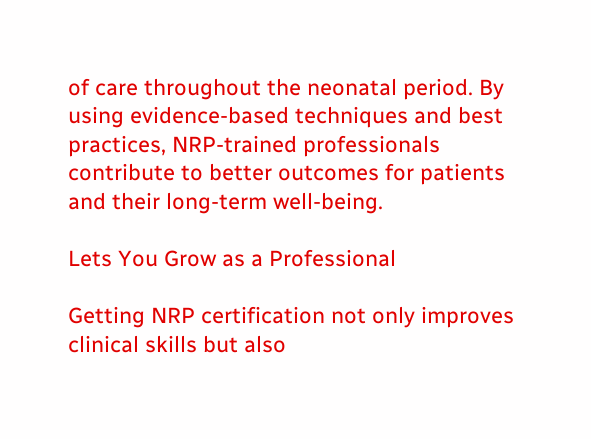of care throughout the neonatal period. By using evidence-based techniques and best practices, NRP-trained professionals contribute to better outcomes for patients and their long-term well-being.

Lets You Grow as a Professional

Getting NRP certification not only improves clinical skills but also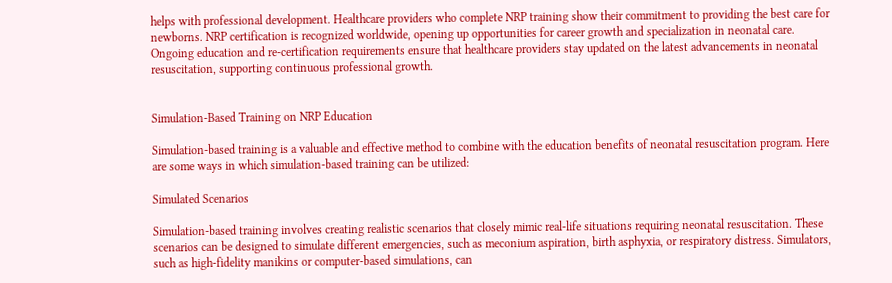helps with professional development. Healthcare providers who complete NRP training show their commitment to providing the best care for newborns. NRP certification is recognized worldwide, opening up opportunities for career growth and specialization in neonatal care. Ongoing education and re-certification requirements ensure that healthcare providers stay updated on the latest advancements in neonatal resuscitation, supporting continuous professional growth.


Simulation-Based Training on NRP Education

Simulation-based training is a valuable and effective method to combine with the education benefits of neonatal resuscitation program. Here are some ways in which simulation-based training can be utilized:

Simulated Scenarios

Simulation-based training involves creating realistic scenarios that closely mimic real-life situations requiring neonatal resuscitation. These scenarios can be designed to simulate different emergencies, such as meconium aspiration, birth asphyxia, or respiratory distress. Simulators, such as high-fidelity manikins or computer-based simulations, can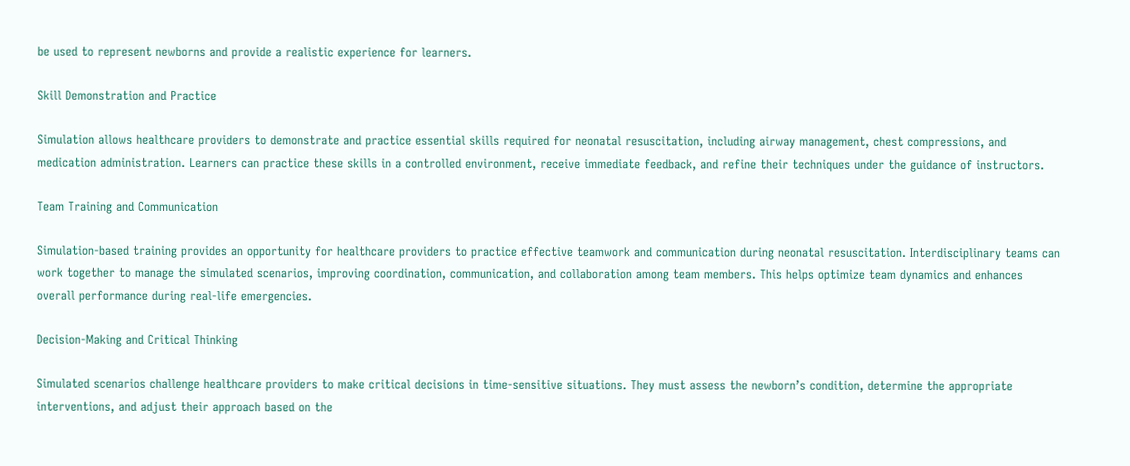be used to represent newborns and provide a realistic experience for learners.

Skill Demonstration and Practice

Simulation allows healthcare providers to demonstrate and practice essential skills required for neonatal resuscitation, including airway management, chest compressions, and medication administration. Learners can practice these skills in a controlled environment, receive immediate feedback, and refine their techniques under the guidance of instructors.

Team Training and Communication

Simulation-based training provides an opportunity for healthcare providers to practice effective teamwork and communication during neonatal resuscitation. Interdisciplinary teams can work together to manage the simulated scenarios, improving coordination, communication, and collaboration among team members. This helps optimize team dynamics and enhances overall performance during real-life emergencies.

Decision-Making and Critical Thinking

Simulated scenarios challenge healthcare providers to make critical decisions in time-sensitive situations. They must assess the newborn’s condition, determine the appropriate interventions, and adjust their approach based on the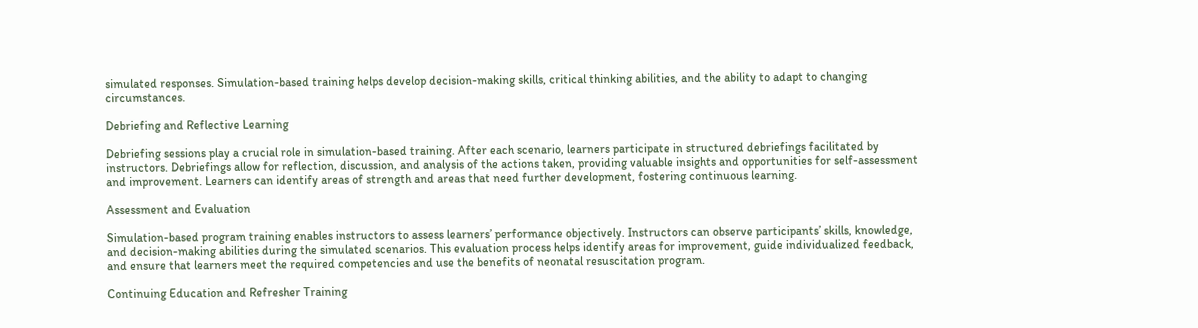simulated responses. Simulation-based training helps develop decision-making skills, critical thinking abilities, and the ability to adapt to changing circumstances.

Debriefing and Reflective Learning

Debriefing sessions play a crucial role in simulation-based training. After each scenario, learners participate in structured debriefings facilitated by instructors. Debriefings allow for reflection, discussion, and analysis of the actions taken, providing valuable insights and opportunities for self-assessment and improvement. Learners can identify areas of strength and areas that need further development, fostering continuous learning.

Assessment and Evaluation

Simulation-based program training enables instructors to assess learners’ performance objectively. Instructors can observe participants’ skills, knowledge, and decision-making abilities during the simulated scenarios. This evaluation process helps identify areas for improvement, guide individualized feedback, and ensure that learners meet the required competencies and use the benefits of neonatal resuscitation program.

Continuing Education and Refresher Training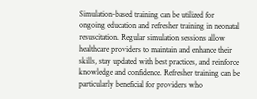Simulation-based training can be utilized for ongoing education and refresher training in neonatal resuscitation. Regular simulation sessions allow healthcare providers to maintain and enhance their skills, stay updated with best practices, and reinforce knowledge and confidence. Refresher training can be particularly beneficial for providers who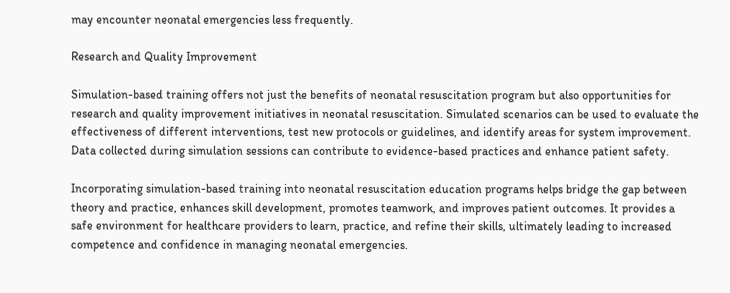may encounter neonatal emergencies less frequently.

Research and Quality Improvement

Simulation-based training offers not just the benefits of neonatal resuscitation program but also opportunities for research and quality improvement initiatives in neonatal resuscitation. Simulated scenarios can be used to evaluate the effectiveness of different interventions, test new protocols or guidelines, and identify areas for system improvement. Data collected during simulation sessions can contribute to evidence-based practices and enhance patient safety.

Incorporating simulation-based training into neonatal resuscitation education programs helps bridge the gap between theory and practice, enhances skill development, promotes teamwork, and improves patient outcomes. It provides a safe environment for healthcare providers to learn, practice, and refine their skills, ultimately leading to increased competence and confidence in managing neonatal emergencies.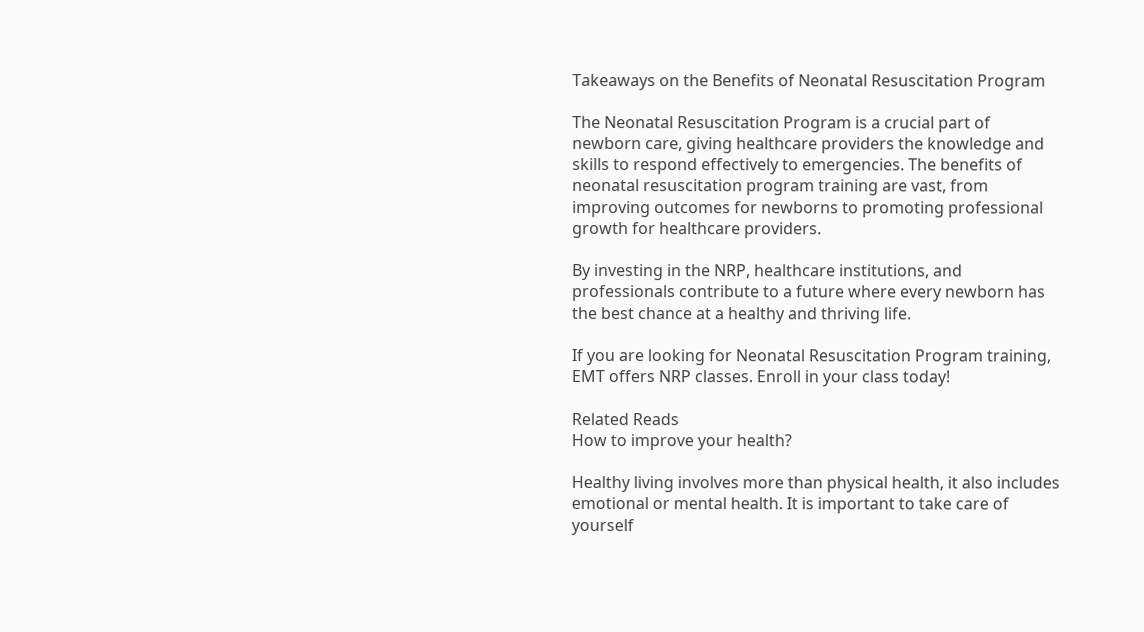Takeaways on the Benefits of Neonatal Resuscitation Program

The Neonatal Resuscitation Program is a crucial part of newborn care, giving healthcare providers the knowledge and skills to respond effectively to emergencies. The benefits of neonatal resuscitation program training are vast, from improving outcomes for newborns to promoting professional growth for healthcare providers.

By investing in the NRP, healthcare institutions, and professionals contribute to a future where every newborn has the best chance at a healthy and thriving life.

If you are looking for Neonatal Resuscitation Program training, EMT offers NRP classes. Enroll in your class today!

Related Reads
How to improve your health?

Healthy living involves more than physical health, it also includes emotional or mental health. It is important to take care of yourself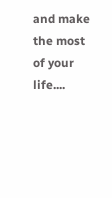and make the most of your life....